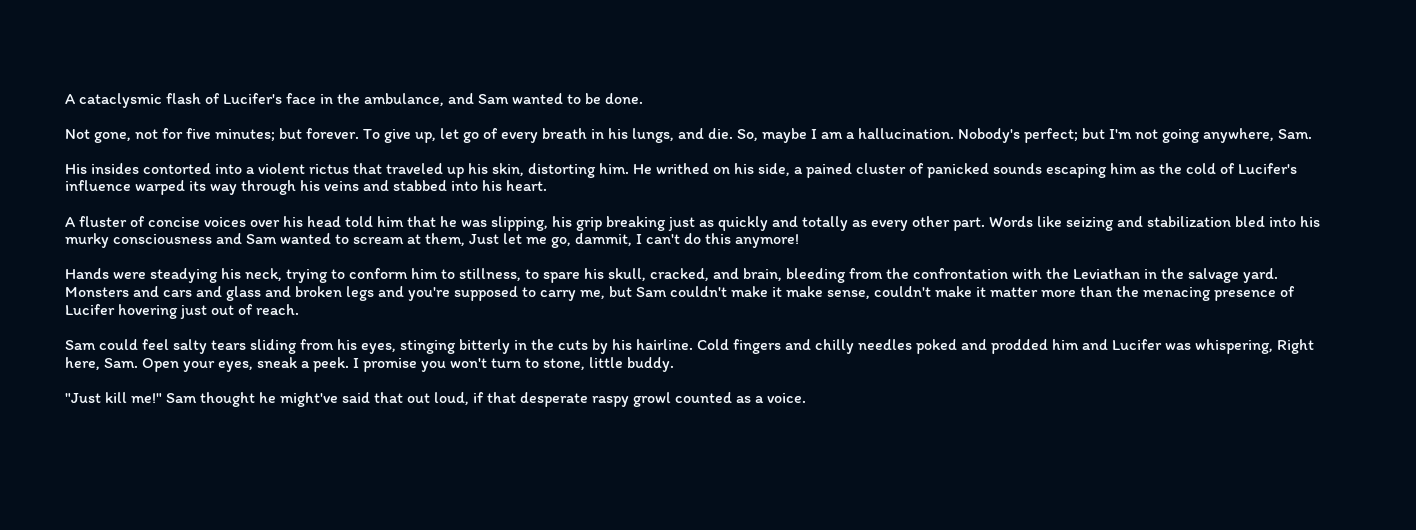A cataclysmic flash of Lucifer's face in the ambulance, and Sam wanted to be done.

Not gone, not for five minutes; but forever. To give up, let go of every breath in his lungs, and die. So, maybe I am a hallucination. Nobody's perfect; but I'm not going anywhere, Sam.

His insides contorted into a violent rictus that traveled up his skin, distorting him. He writhed on his side, a pained cluster of panicked sounds escaping him as the cold of Lucifer's influence warped its way through his veins and stabbed into his heart.

A fluster of concise voices over his head told him that he was slipping, his grip breaking just as quickly and totally as every other part. Words like seizing and stabilization bled into his murky consciousness and Sam wanted to scream at them, Just let me go, dammit, I can't do this anymore!

Hands were steadying his neck, trying to conform him to stillness, to spare his skull, cracked, and brain, bleeding from the confrontation with the Leviathan in the salvage yard. Monsters and cars and glass and broken legs and you're supposed to carry me, but Sam couldn't make it make sense, couldn't make it matter more than the menacing presence of Lucifer hovering just out of reach.

Sam could feel salty tears sliding from his eyes, stinging bitterly in the cuts by his hairline. Cold fingers and chilly needles poked and prodded him and Lucifer was whispering, Right here, Sam. Open your eyes, sneak a peek. I promise you won't turn to stone, little buddy.

"Just kill me!" Sam thought he might've said that out loud, if that desperate raspy growl counted as a voice.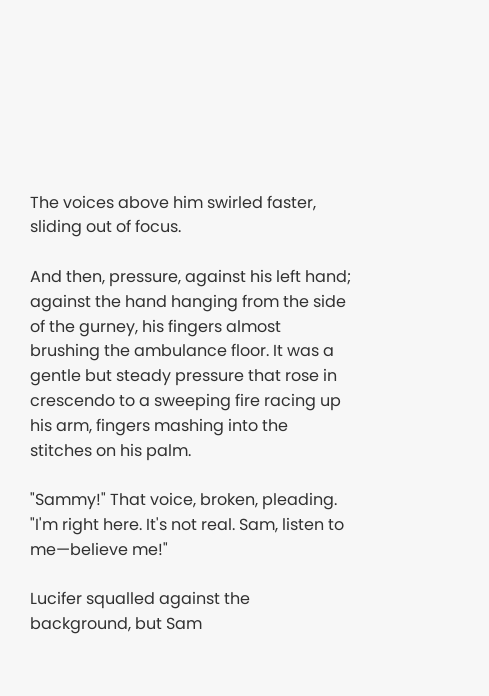The voices above him swirled faster, sliding out of focus.

And then, pressure, against his left hand; against the hand hanging from the side of the gurney, his fingers almost brushing the ambulance floor. It was a gentle but steady pressure that rose in crescendo to a sweeping fire racing up his arm, fingers mashing into the stitches on his palm.

"Sammy!" That voice, broken, pleading. "I'm right here. It's not real. Sam, listen to me—believe me!"

Lucifer squalled against the background, but Sam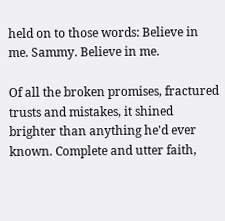held on to those words: Believe in me. Sammy. Believe in me.

Of all the broken promises, fractured trusts and mistakes, it shined brighter than anything he'd ever known. Complete and utter faith,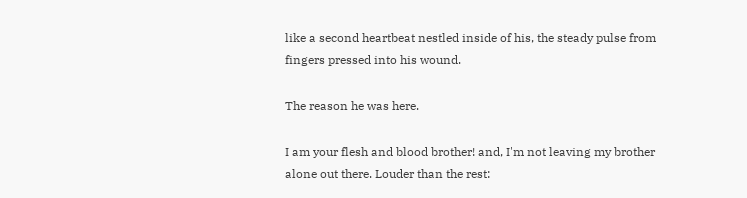like a second heartbeat nestled inside of his, the steady pulse from fingers pressed into his wound.

The reason he was here.

I am your flesh and blood brother! and, I'm not leaving my brother alone out there. Louder than the rest: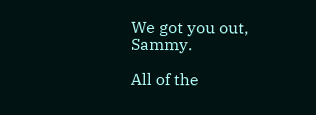We got you out, Sammy.

All of the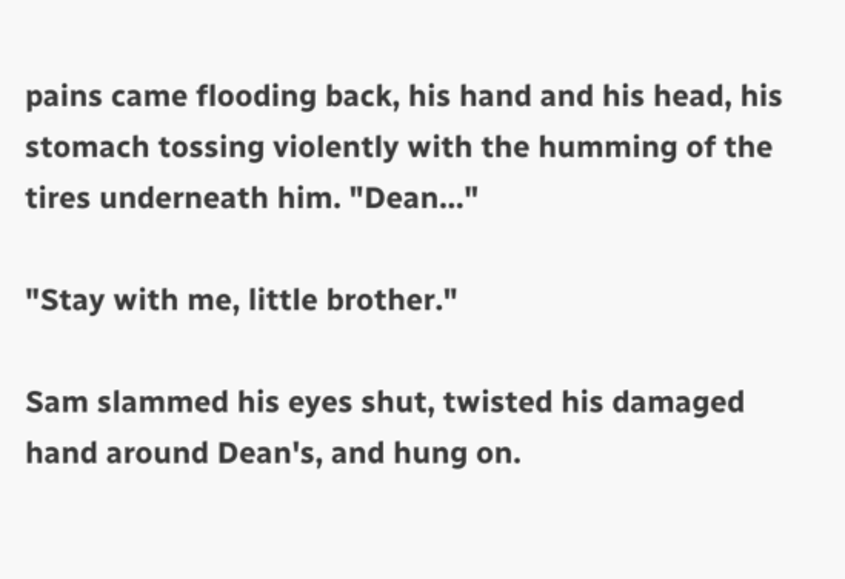pains came flooding back, his hand and his head, his stomach tossing violently with the humming of the tires underneath him. "Dean…"

"Stay with me, little brother."

Sam slammed his eyes shut, twisted his damaged hand around Dean's, and hung on.